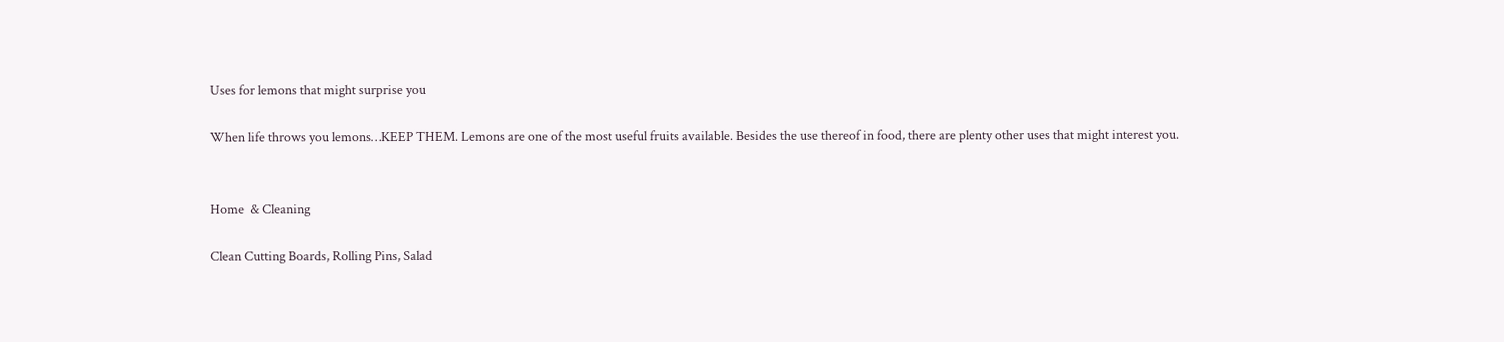Uses for lemons that might surprise you

When life throws you lemons…KEEP THEM. Lemons are one of the most useful fruits available. Besides the use thereof in food, there are plenty other uses that might interest you.


Home  & Cleaning

Clean Cutting Boards, Rolling Pins, Salad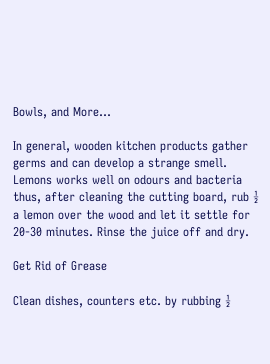Bowls, and More…

In general, wooden kitchen products gather germs and can develop a strange smell.  Lemons works well on odours and bacteria thus, after cleaning the cutting board, rub ½ a lemon over the wood and let it settle for 20-30 minutes. Rinse the juice off and dry.

Get Rid of Grease

Clean dishes, counters etc. by rubbing ½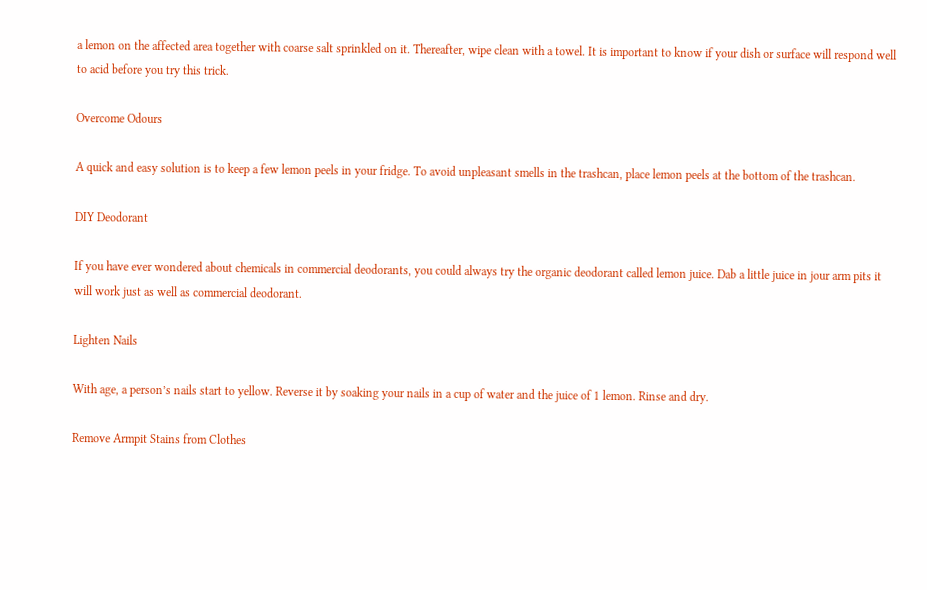a lemon on the affected area together with coarse salt sprinkled on it. Thereafter, wipe clean with a towel. It is important to know if your dish or surface will respond well to acid before you try this trick.

Overcome Odours

A quick and easy solution is to keep a few lemon peels in your fridge. To avoid unpleasant smells in the trashcan, place lemon peels at the bottom of the trashcan.

DIY Deodorant

If you have ever wondered about chemicals in commercial deodorants, you could always try the organic deodorant called lemon juice. Dab a little juice in jour arm pits it will work just as well as commercial deodorant.

Lighten Nails

With age, a person’s nails start to yellow. Reverse it by soaking your nails in a cup of water and the juice of 1 lemon. Rinse and dry.

Remove Armpit Stains from Clothes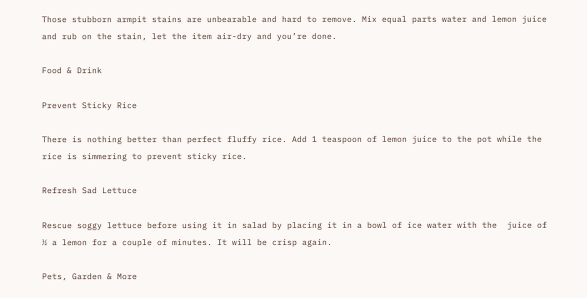Those stubborn armpit stains are unbearable and hard to remove. Mix equal parts water and lemon juice and rub on the stain, let the item air-dry and you’re done.

Food & Drink

Prevent Sticky Rice

There is nothing better than perfect fluffy rice. Add 1 teaspoon of lemon juice to the pot while the rice is simmering to prevent sticky rice.

Refresh Sad Lettuce

Rescue soggy lettuce before using it in salad by placing it in a bowl of ice water with the  juice of ½ a lemon for a couple of minutes. It will be crisp again.

Pets, Garden & More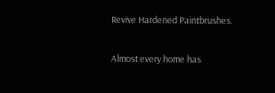Revive Hardened Paintbrushes.

Almost every home has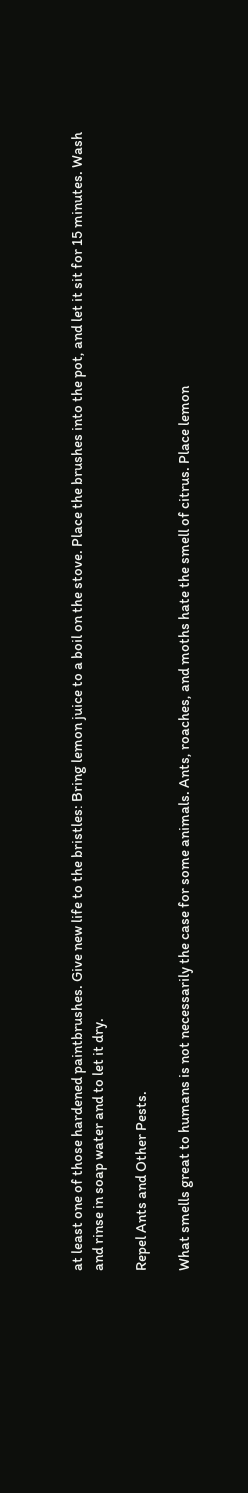at least one of those hardened paintbrushes. Give new life to the bristles: Bring lemon juice to a boil on the stove. Place the brushes into the pot, and let it sit for 15 minutes. Wash and rinse in soap water and to let it dry.

Repel Ants and Other Pests.

What smells great to humans is not necessarily the case for some animals. Ants, roaches, and moths hate the smell of citrus. Place lemon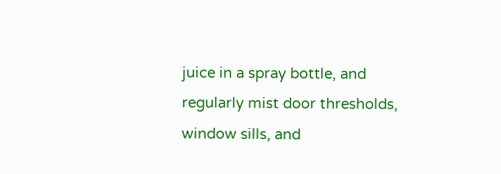juice in a spray bottle, and regularly mist door thresholds, window sills, and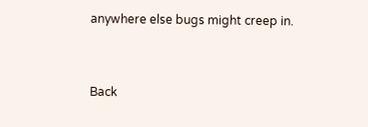anywhere else bugs might creep in.


Back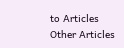to Articles
Other Articles